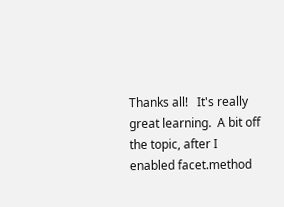Thanks all!   It's really great learning.  A bit off the topic, after I
enabled facet.method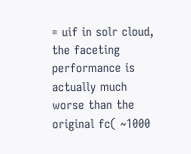= uif in solr cloud,  the faceting performance is
actually much worse than the original fc( ~1000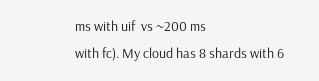ms with uif  vs ~200 ms
with fc). My cloud has 8 shards with 6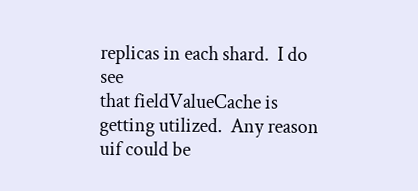replicas in each shard.  I do see
that fieldValueCache is getting utilized.  Any reason uif could be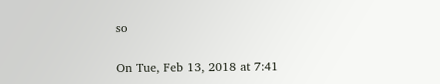so

On Tue, Feb 13, 2018 at 7:41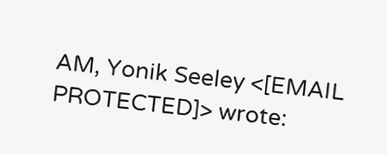AM, Yonik Seeley <[EMAIL PROTECTED]> wrote: